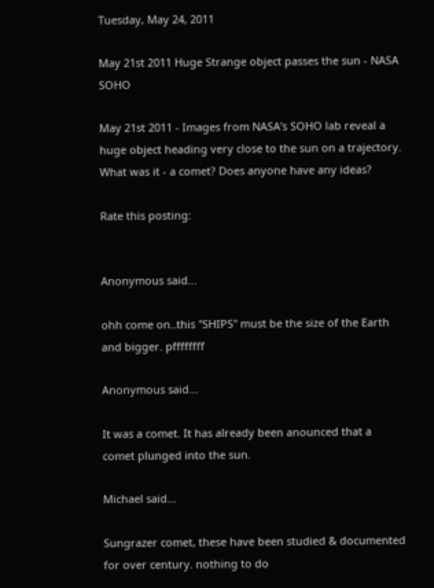Tuesday, May 24, 2011

May 21st 2011 Huge Strange object passes the sun - NASA SOHO

May 21st 2011 - Images from NASA's SOHO lab reveal a huge object heading very close to the sun on a trajectory. What was it - a comet? Does anyone have any ideas?

Rate this posting:


Anonymous said...

ohh come on..this "SHIPS" must be the size of the Earth and bigger. pffffffff

Anonymous said...

It was a comet. It has already been anounced that a comet plunged into the sun.

Michael said...

Sungrazer comet, these have been studied & documented for over century. nothing to do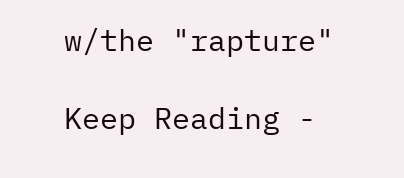w/the "rapture"

Keep Reading -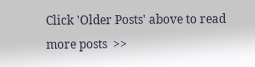Click 'Older Posts' above to read more posts  >>